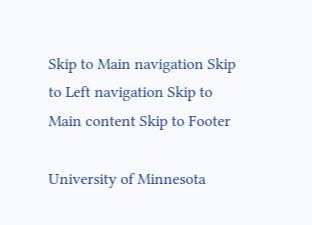Skip to Main navigation Skip to Left navigation Skip to Main content Skip to Footer

University of Minnesota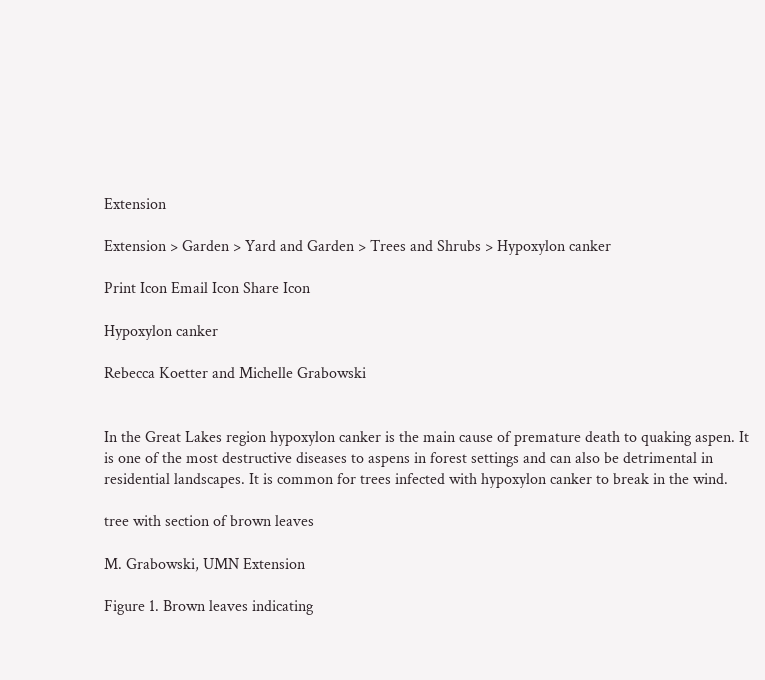Extension

Extension > Garden > Yard and Garden > Trees and Shrubs > Hypoxylon canker

Print Icon Email Icon Share Icon

Hypoxylon canker

Rebecca Koetter and Michelle Grabowski


In the Great Lakes region hypoxylon canker is the main cause of premature death to quaking aspen. It is one of the most destructive diseases to aspens in forest settings and can also be detrimental in residential landscapes. It is common for trees infected with hypoxylon canker to break in the wind.

tree with section of brown leaves

M. Grabowski, UMN Extension

Figure 1. Brown leaves indicating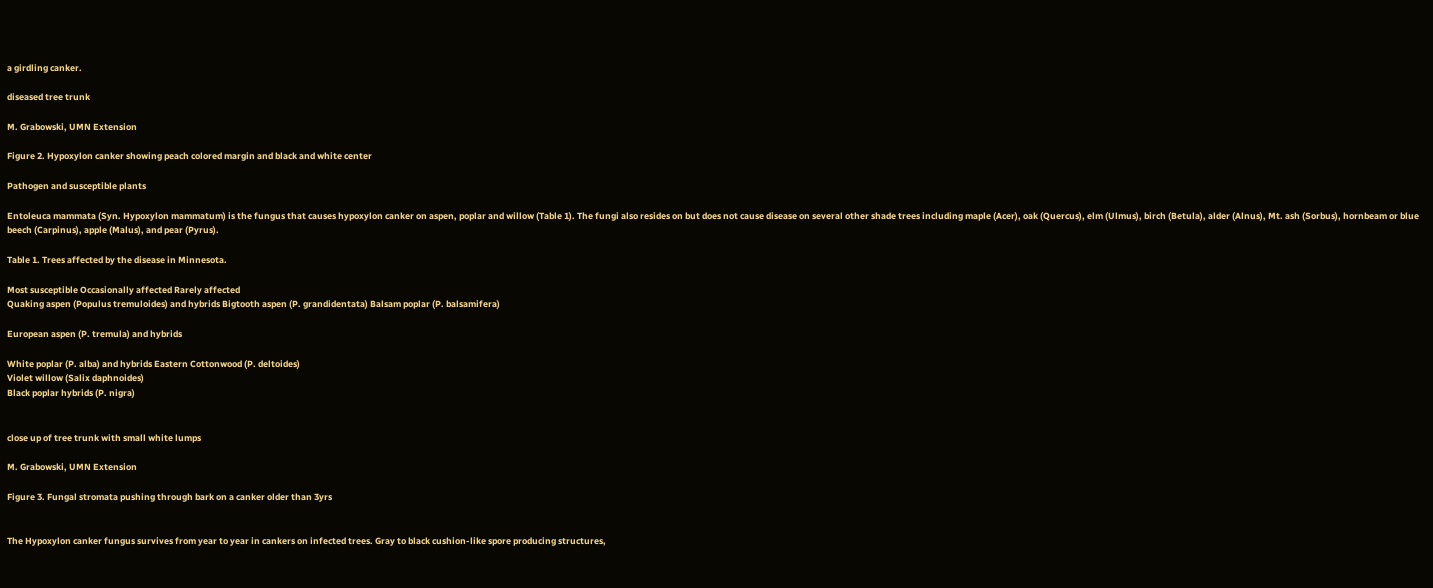a girdling canker.

diseased tree trunk

M. Grabowski, UMN Extension

Figure 2. Hypoxylon canker showing peach colored margin and black and white center

Pathogen and susceptible plants

Entoleuca mammata (Syn. Hypoxylon mammatum) is the fungus that causes hypoxylon canker on aspen, poplar and willow (Table 1). The fungi also resides on but does not cause disease on several other shade trees including maple (Acer), oak (Quercus), elm (Ulmus), birch (Betula), alder (Alnus), Mt. ash (Sorbus), hornbeam or blue beech (Carpinus), apple (Malus), and pear (Pyrus).

Table 1. Trees affected by the disease in Minnesota.

Most susceptible Occasionally affected Rarely affected
Quaking aspen (Populus tremuloides) and hybrids Bigtooth aspen (P. grandidentata) Balsam poplar (P. balsamifera)

European aspen (P. tremula) and hybrids

White poplar (P. alba) and hybrids Eastern Cottonwood (P. deltoides)
Violet willow (Salix daphnoides)
Black poplar hybrids (P. nigra)


close up of tree trunk with small white lumps

M. Grabowski, UMN Extension

Figure 3. Fungal stromata pushing through bark on a canker older than 3yrs


The Hypoxylon canker fungus survives from year to year in cankers on infected trees. Gray to black cushion-like spore producing structures,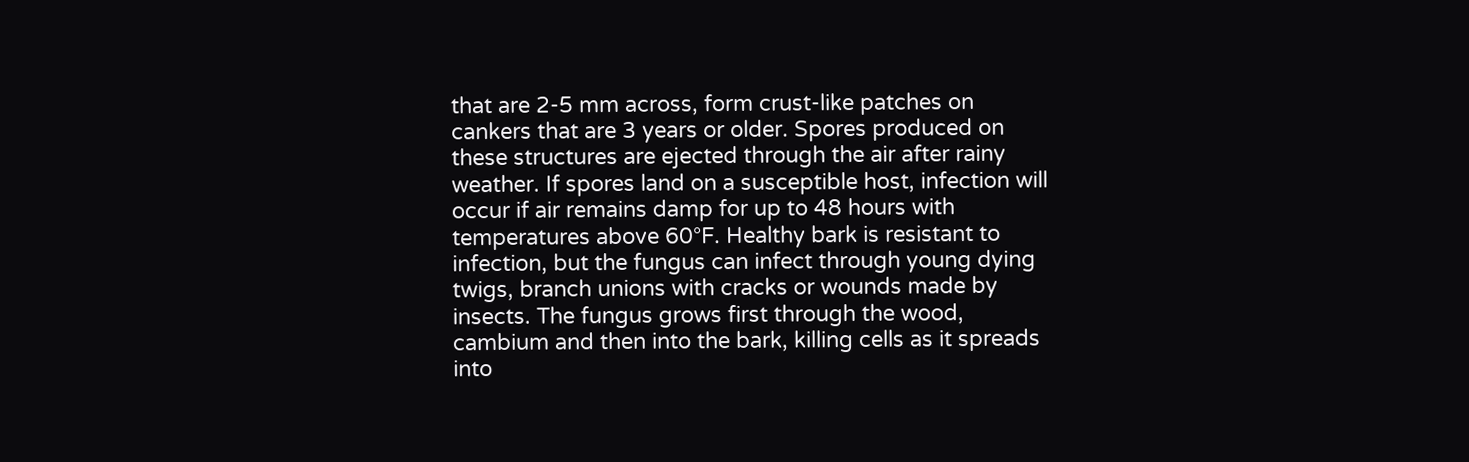that are 2-5 mm across, form crust-like patches on cankers that are 3 years or older. Spores produced on these structures are ejected through the air after rainy weather. If spores land on a susceptible host, infection will occur if air remains damp for up to 48 hours with temperatures above 60°F. Healthy bark is resistant to infection, but the fungus can infect through young dying twigs, branch unions with cracks or wounds made by insects. The fungus grows first through the wood, cambium and then into the bark, killing cells as it spreads into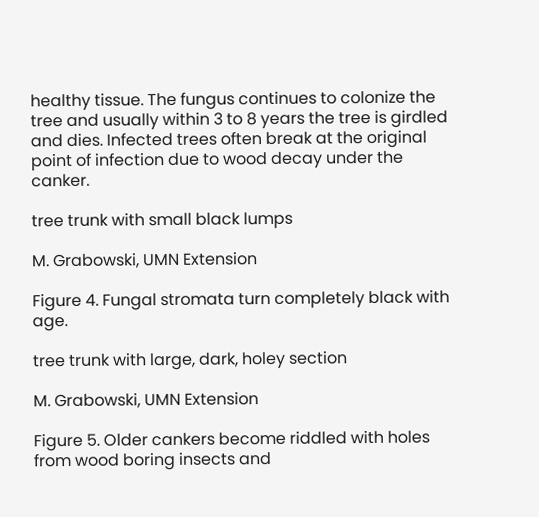healthy tissue. The fungus continues to colonize the tree and usually within 3 to 8 years the tree is girdled and dies. Infected trees often break at the original point of infection due to wood decay under the canker.

tree trunk with small black lumps

M. Grabowski, UMN Extension

Figure 4. Fungal stromata turn completely black with age.

tree trunk with large, dark, holey section

M. Grabowski, UMN Extension

Figure 5. Older cankers become riddled with holes from wood boring insects and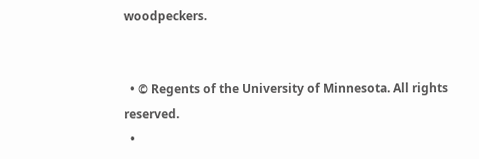woodpeckers.


  • © Regents of the University of Minnesota. All rights reserved.
  •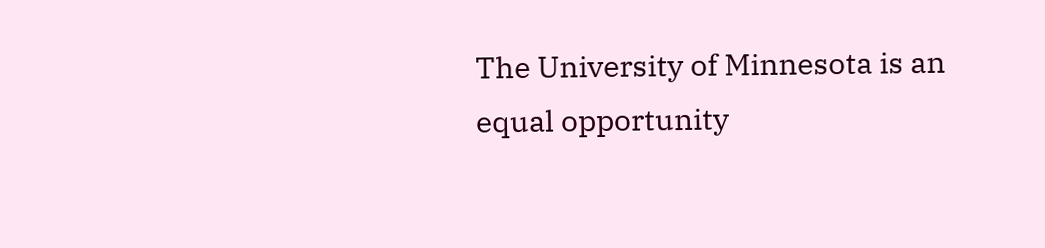The University of Minnesota is an equal opportunity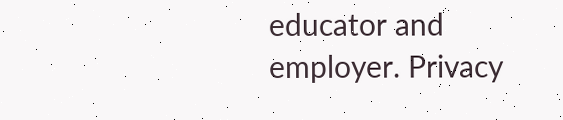educator and employer. Privacy